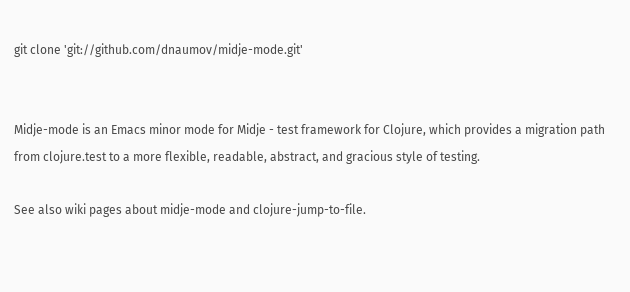git clone 'git://github.com/dnaumov/midje-mode.git'


Midje-mode is an Emacs minor mode for Midje - test framework for Clojure, which provides a migration path from clojure.test to a more flexible, readable, abstract, and gracious style of testing.

See also wiki pages about midje-mode and clojure-jump-to-file.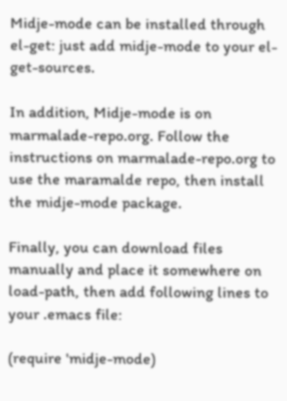Midje-mode can be installed through el-get: just add midje-mode to your el-get-sources.

In addition, Midje-mode is on marmalade-repo.org. Follow the instructions on marmalade-repo.org to use the maramalde repo, then install the midje-mode package.

Finally, you can download files manually and place it somewhere on load-path, then add following lines to your .emacs file:

(require 'midje-mode)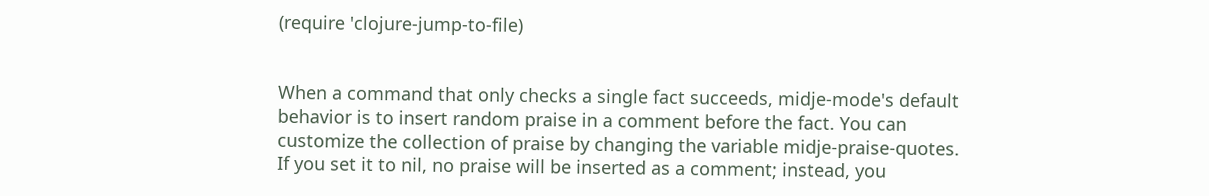(require 'clojure-jump-to-file)


When a command that only checks a single fact succeeds, midje-mode's default behavior is to insert random praise in a comment before the fact. You can customize the collection of praise by changing the variable midje-praise-quotes. If you set it to nil, no praise will be inserted as a comment; instead, you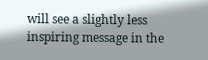will see a slightly less inspiring message in the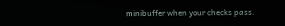minibuffer when your checks pass.